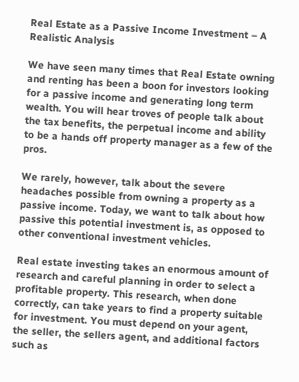Real Estate as a Passive Income Investment – A Realistic Analysis

We have seen many times that Real Estate owning and renting has been a boon for investors looking for a passive income and generating long term wealth. You will hear troves of people talk about the tax benefits, the perpetual income and ability to be a hands off property manager as a few of the pros.

We rarely, however, talk about the severe headaches possible from owning a property as a passive income. Today, we want to talk about how passive this potential investment is, as opposed to other conventional investment vehicles.

Real estate investing takes an enormous amount of research and careful planning in order to select a profitable property. This research, when done correctly, can take years to find a property suitable for investment. You must depend on your agent, the seller, the sellers agent, and additional factors such as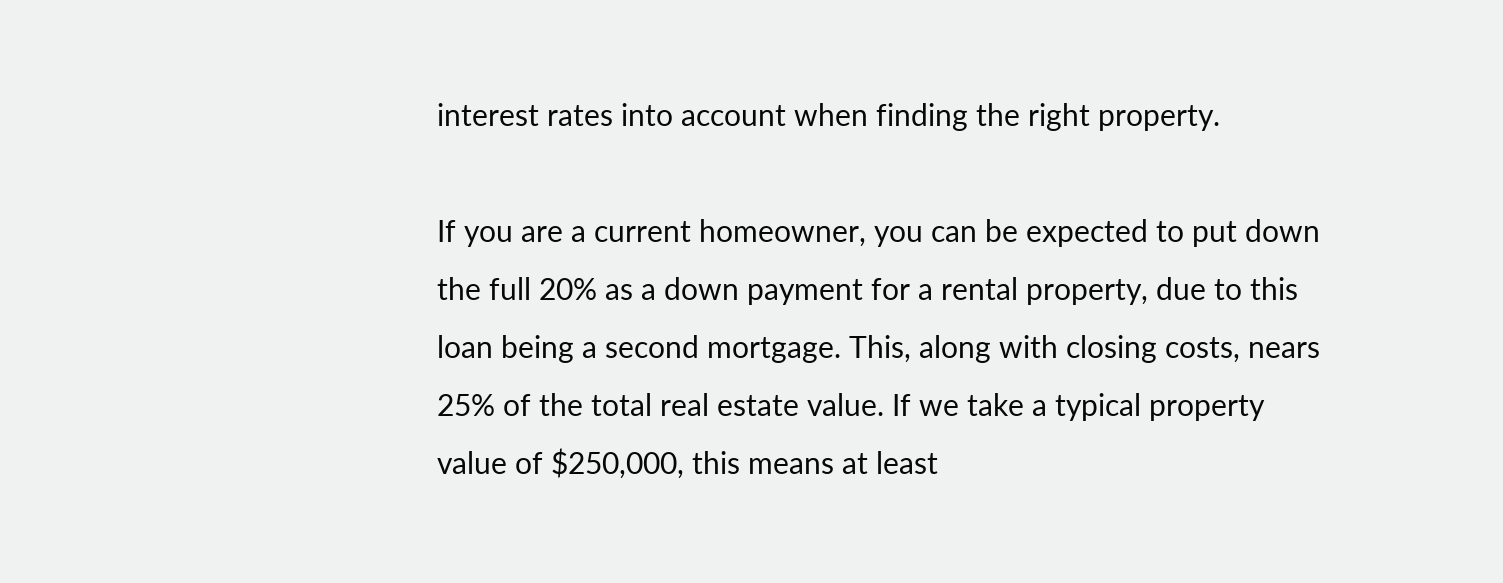interest rates into account when finding the right property.

If you are a current homeowner, you can be expected to put down the full 20% as a down payment for a rental property, due to this loan being a second mortgage. This, along with closing costs, nears 25% of the total real estate value. If we take a typical property value of $250,000, this means at least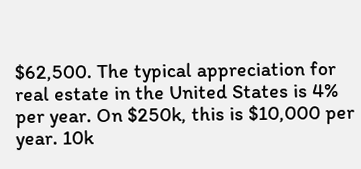$62,500. The typical appreciation for real estate in the United States is 4% per year. On $250k, this is $10,000 per year. 10k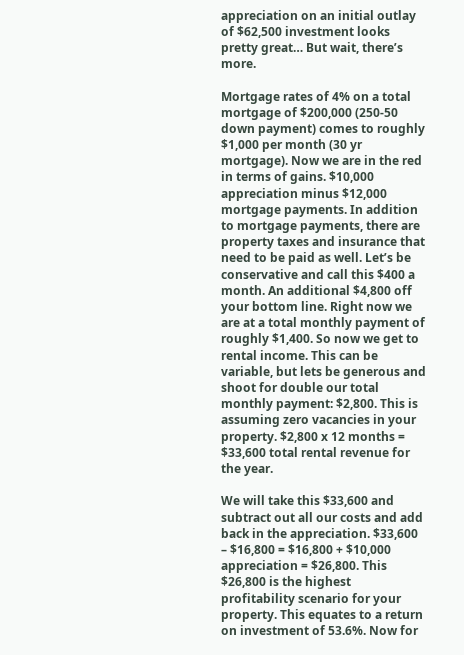appreciation on an initial outlay of $62,500 investment looks pretty great… But wait, there’s more.

Mortgage rates of 4% on a total mortgage of $200,000 (250-50 down payment) comes to roughly $1,000 per month (30 yr mortgage). Now we are in the red in terms of gains. $10,000 appreciation minus $12,000 mortgage payments. In addition to mortgage payments, there are property taxes and insurance that need to be paid as well. Let’s be conservative and call this $400 a month. An additional $4,800 off your bottom line. Right now we are at a total monthly payment of roughly $1,400. So now we get to rental income. This can be variable, but lets be generous and shoot for double our total monthly payment: $2,800. This is assuming zero vacancies in your property. $2,800 x 12 months = $33,600 total rental revenue for the year.

We will take this $33,600 and subtract out all our costs and add back in the appreciation. $33,600 – $16,800 = $16,800 + $10,000 appreciation = $26,800. This $26,800 is the highest profitability scenario for your property. This equates to a return on investment of 53.6%. Now for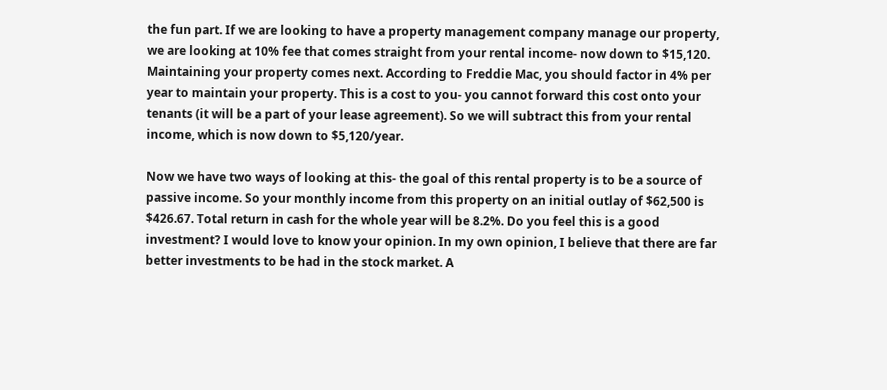the fun part. If we are looking to have a property management company manage our property, we are looking at 10% fee that comes straight from your rental income- now down to $15,120. Maintaining your property comes next. According to Freddie Mac, you should factor in 4% per year to maintain your property. This is a cost to you- you cannot forward this cost onto your tenants (it will be a part of your lease agreement). So we will subtract this from your rental income, which is now down to $5,120/year.

Now we have two ways of looking at this- the goal of this rental property is to be a source of passive income. So your monthly income from this property on an initial outlay of $62,500 is $426.67. Total return in cash for the whole year will be 8.2%. Do you feel this is a good investment? I would love to know your opinion. In my own opinion, I believe that there are far better investments to be had in the stock market. A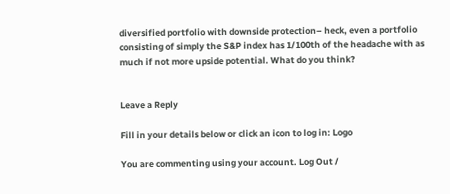diversified portfolio with downside protection– heck, even a portfolio consisting of simply the S&P index has 1/100th of the headache with as much if not more upside potential. What do you think?


Leave a Reply

Fill in your details below or click an icon to log in: Logo

You are commenting using your account. Log Out /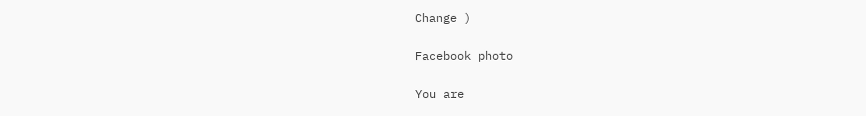Change )

Facebook photo

You are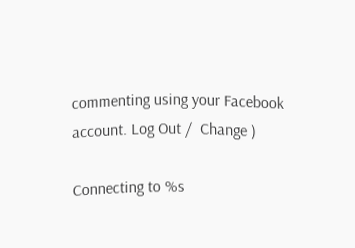commenting using your Facebook account. Log Out /  Change )

Connecting to %s